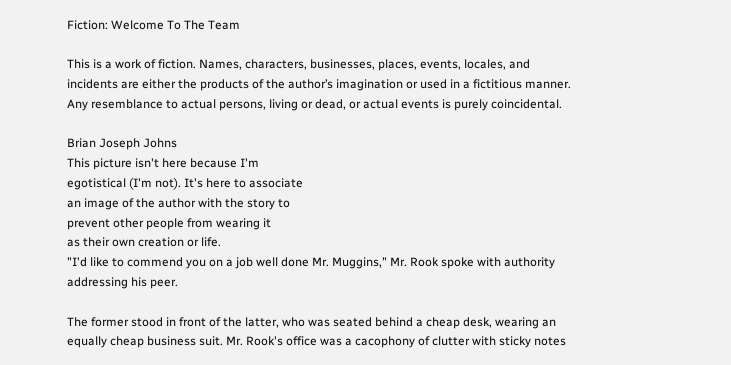Fiction: Welcome To The Team

This is a work of fiction. Names, characters, businesses, places, events, locales, and incidents are either the products of the author’s imagination or used in a fictitious manner. Any resemblance to actual persons, living or dead, or actual events is purely coincidental.

Brian Joseph Johns
This picture isn't here because I'm
egotistical (I'm not). It's here to associate
an image of the author with the story to
prevent other people from wearing it
as their own creation or life.
"I'd like to commend you on a job well done Mr. Muggins," Mr. Rook spoke with authority addressing his peer.

The former stood in front of the latter, who was seated behind a cheap desk, wearing an equally cheap business suit. Mr. Rook's office was a cacophony of clutter with sticky notes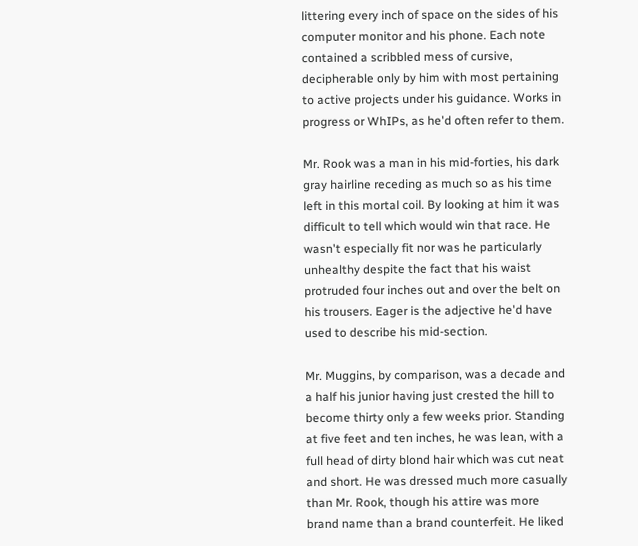littering every inch of space on the sides of his computer monitor and his phone. Each note contained a scribbled mess of cursive, decipherable only by him with most pertaining to active projects under his guidance. Works in progress or WhIPs, as he'd often refer to them.

Mr. Rook was a man in his mid-forties, his dark gray hairline receding as much so as his time left in this mortal coil. By looking at him it was difficult to tell which would win that race. He wasn't especially fit nor was he particularly unhealthy despite the fact that his waist protruded four inches out and over the belt on his trousers. Eager is the adjective he'd have used to describe his mid-section.

Mr. Muggins, by comparison, was a decade and a half his junior having just crested the hill to become thirty only a few weeks prior. Standing at five feet and ten inches, he was lean, with a full head of dirty blond hair which was cut neat and short. He was dressed much more casually than Mr. Rook, though his attire was more brand name than a brand counterfeit. He liked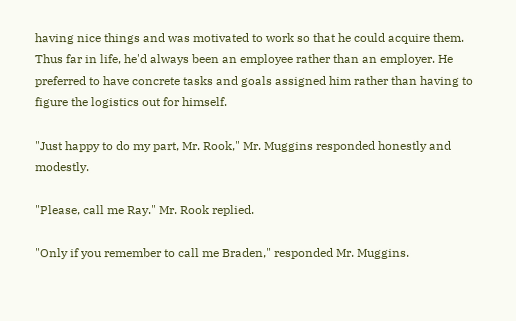having nice things and was motivated to work so that he could acquire them. Thus far in life, he'd always been an employee rather than an employer. He preferred to have concrete tasks and goals assigned him rather than having to figure the logistics out for himself.

"Just happy to do my part, Mr. Rook," Mr. Muggins responded honestly and modestly.

"Please, call me Ray." Mr. Rook replied.

"Only if you remember to call me Braden," responded Mr. Muggins.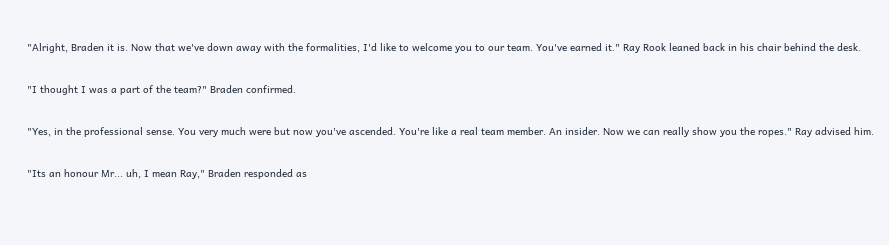"Alright, Braden it is. Now that we've down away with the formalities, I'd like to welcome you to our team. You've earned it." Ray Rook leaned back in his chair behind the desk.

"I thought I was a part of the team?" Braden confirmed.

"Yes, in the professional sense. You very much were but now you've ascended. You're like a real team member. An insider. Now we can really show you the ropes." Ray advised him.

"Its an honour Mr... uh, I mean Ray," Braden responded as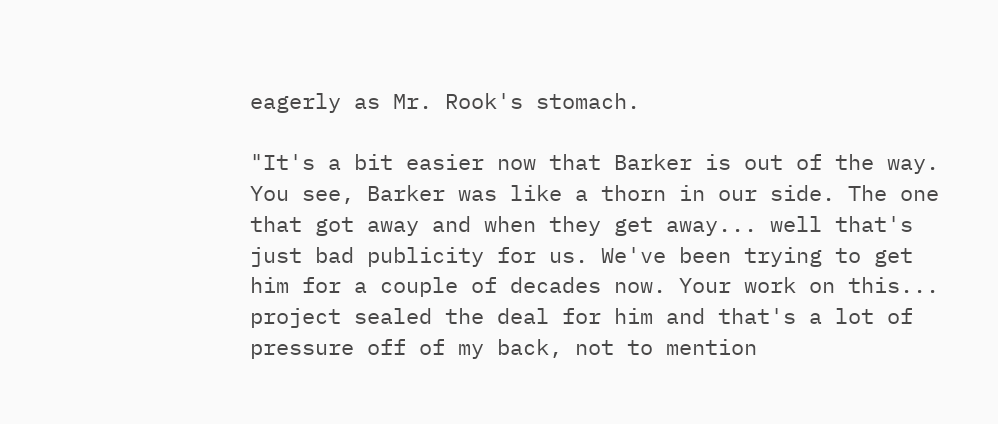eagerly as Mr. Rook's stomach.

"It's a bit easier now that Barker is out of the way. You see, Barker was like a thorn in our side. The one that got away and when they get away... well that's just bad publicity for us. We've been trying to get him for a couple of decades now. Your work on this... project sealed the deal for him and that's a lot of pressure off of my back, not to mention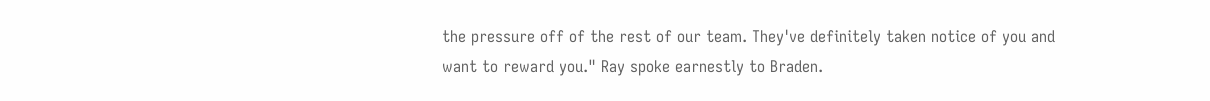the pressure off of the rest of our team. They've definitely taken notice of you and want to reward you." Ray spoke earnestly to Braden.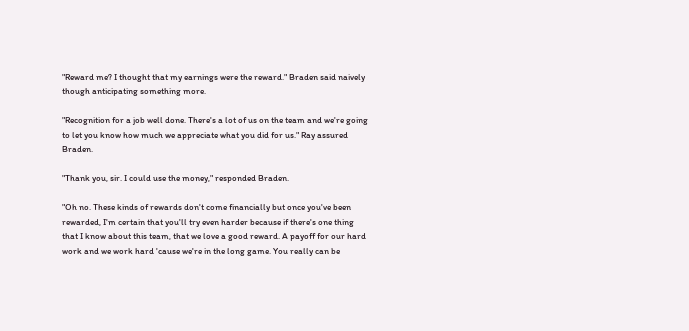"Reward me? I thought that my earnings were the reward." Braden said naively though anticipating something more.

"Recognition for a job well done. There's a lot of us on the team and we're going to let you know how much we appreciate what you did for us." Ray assured Braden.

"Thank you, sir. I could use the money," responded Braden.

"Oh no. These kinds of rewards don't come financially but once you've been rewarded, I'm certain that you'll try even harder because if there's one thing that I know about this team, that we love a good reward. A payoff for our hard work and we work hard 'cause we're in the long game. You really can be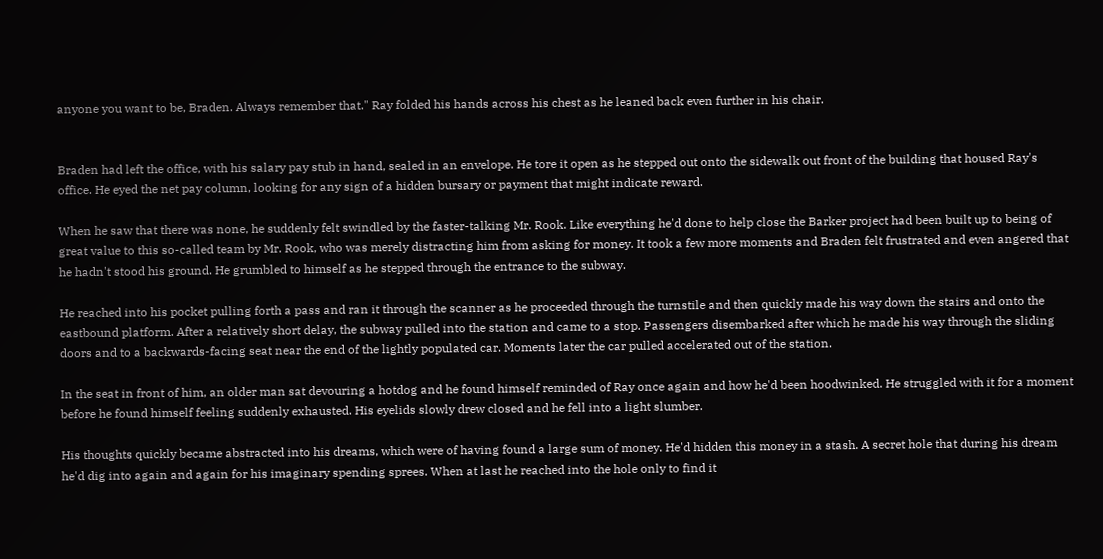anyone you want to be, Braden. Always remember that." Ray folded his hands across his chest as he leaned back even further in his chair.


Braden had left the office, with his salary pay stub in hand, sealed in an envelope. He tore it open as he stepped out onto the sidewalk out front of the building that housed Ray's office. He eyed the net pay column, looking for any sign of a hidden bursary or payment that might indicate reward.

When he saw that there was none, he suddenly felt swindled by the faster-talking Mr. Rook. Like everything he'd done to help close the Barker project had been built up to being of great value to this so-called team by Mr. Rook, who was merely distracting him from asking for money. It took a few more moments and Braden felt frustrated and even angered that he hadn't stood his ground. He grumbled to himself as he stepped through the entrance to the subway.

He reached into his pocket pulling forth a pass and ran it through the scanner as he proceeded through the turnstile and then quickly made his way down the stairs and onto the eastbound platform. After a relatively short delay, the subway pulled into the station and came to a stop. Passengers disembarked after which he made his way through the sliding doors and to a backwards-facing seat near the end of the lightly populated car. Moments later the car pulled accelerated out of the station.

In the seat in front of him, an older man sat devouring a hotdog and he found himself reminded of Ray once again and how he'd been hoodwinked. He struggled with it for a moment before he found himself feeling suddenly exhausted. His eyelids slowly drew closed and he fell into a light slumber.

His thoughts quickly became abstracted into his dreams, which were of having found a large sum of money. He'd hidden this money in a stash. A secret hole that during his dream he'd dig into again and again for his imaginary spending sprees. When at last he reached into the hole only to find it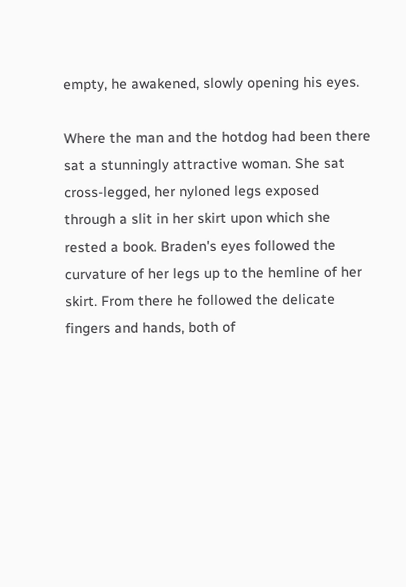empty, he awakened, slowly opening his eyes.

Where the man and the hotdog had been there sat a stunningly attractive woman. She sat cross-legged, her nyloned legs exposed through a slit in her skirt upon which she rested a book. Braden's eyes followed the curvature of her legs up to the hemline of her skirt. From there he followed the delicate fingers and hands, both of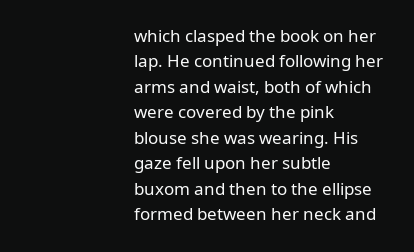which clasped the book on her lap. He continued following her arms and waist, both of which were covered by the pink blouse she was wearing. His gaze fell upon her subtle buxom and then to the ellipse formed between her neck and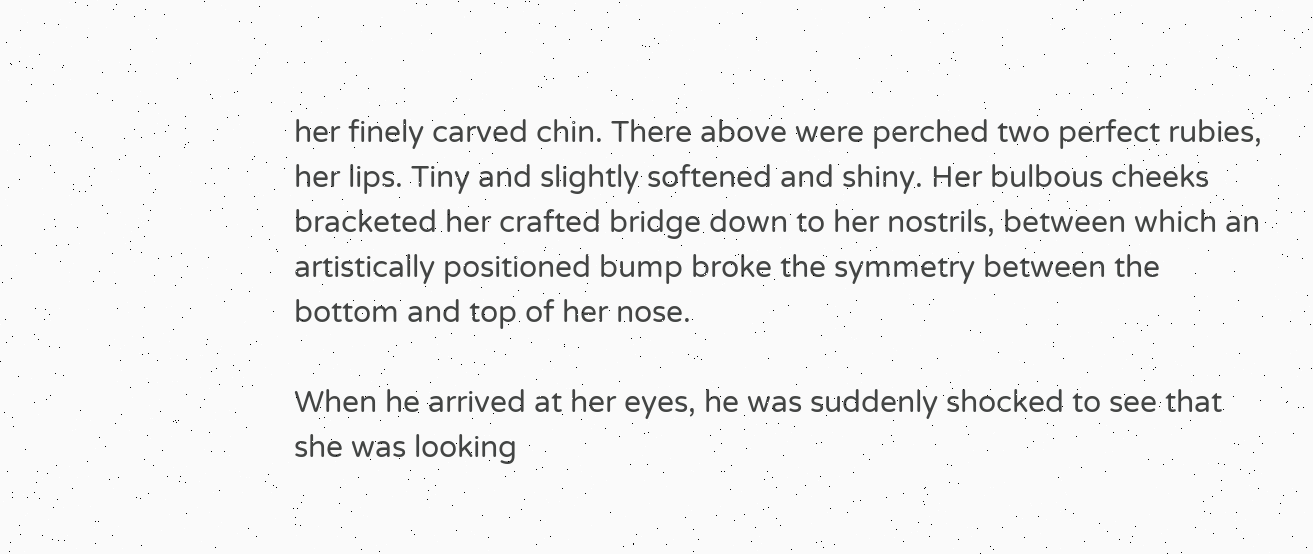her finely carved chin. There above were perched two perfect rubies, her lips. Tiny and slightly softened and shiny. Her bulbous cheeks bracketed her crafted bridge down to her nostrils, between which an artistically positioned bump broke the symmetry between the bottom and top of her nose.

When he arrived at her eyes, he was suddenly shocked to see that she was looking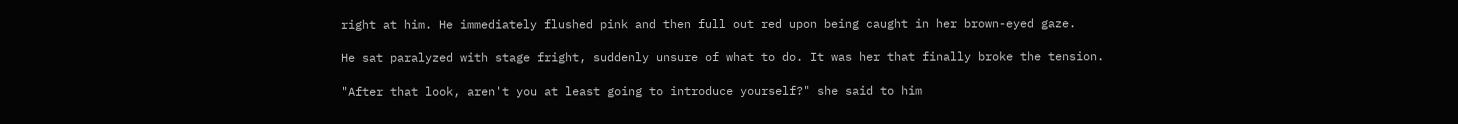right at him. He immediately flushed pink and then full out red upon being caught in her brown-eyed gaze.

He sat paralyzed with stage fright, suddenly unsure of what to do. It was her that finally broke the tension.

"After that look, aren't you at least going to introduce yourself?" she said to him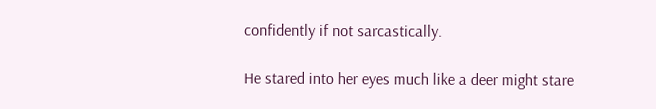confidently if not sarcastically.

He stared into her eyes much like a deer might stare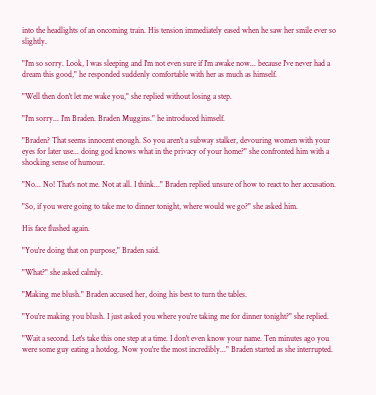into the headlights of an oncoming train. His tension immediately eased when he saw her smile ever so slightly.

"I'm so sorry. Look, I was sleeping and I'm not even sure if I'm awake now... because I've never had a dream this good," he responded suddenly comfortable with her as much as himself.

"Well then don't let me wake you," she replied without losing a step.

"I'm sorry... I'm Braden. Braden Muggins." he introduced himself.

"Braden? That seems innocent enough. So you aren't a subway stalker, devouring women with your eyes for later use... doing god knows what in the privacy of your home?" she confronted him with a shocking sense of humour.

"No... No! That's not me. Not at all. I think..." Braden replied unsure of how to react to her accusation.

"So, if you were going to take me to dinner tonight, where would we go?" she asked him.

His face flushed again.

"You're doing that on purpose," Braden said.

"What?" she asked calmly.

"Making me blush." Braden accused her, doing his best to turn the tables.

"You're making you blush. I just asked you where you're taking me for dinner tonight?" she replied.

"Wait a second. Let's take this one step at a time. I don't even know your name. Ten minutes ago you were some guy eating a hotdog. Now you're the most incredibly..." Braden started as she interrupted.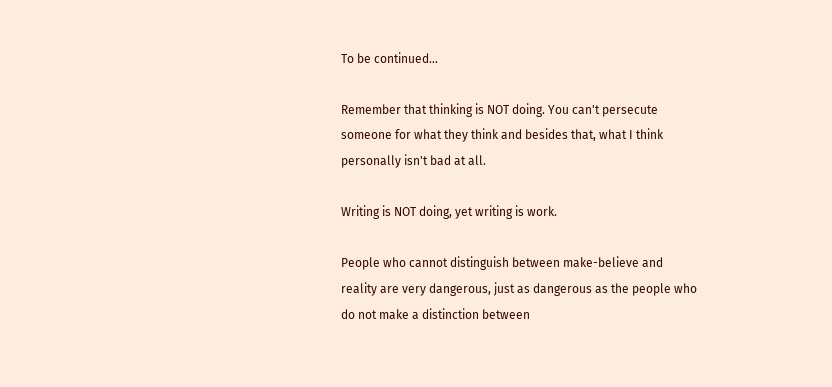To be continued...

Remember that thinking is NOT doing. You can't persecute someone for what they think and besides that, what I think personally isn't bad at all.

Writing is NOT doing, yet writing is work.

People who cannot distinguish between make-believe and reality are very dangerous, just as dangerous as the people who do not make a distinction between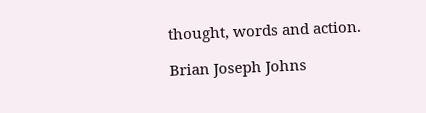thought, words and action.

Brian Joseph Johns